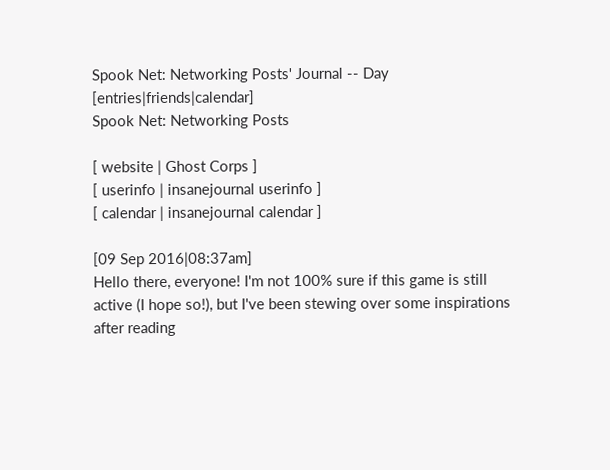Spook Net: Networking Posts' Journal -- Day [entries|friends|calendar]
Spook Net: Networking Posts

[ website | Ghost Corps ]
[ userinfo | insanejournal userinfo ]
[ calendar | insanejournal calendar ]

[09 Sep 2016|08:37am]
Hello there, everyone! I'm not 100% sure if this game is still active (I hope so!), but I've been stewing over some inspirations after reading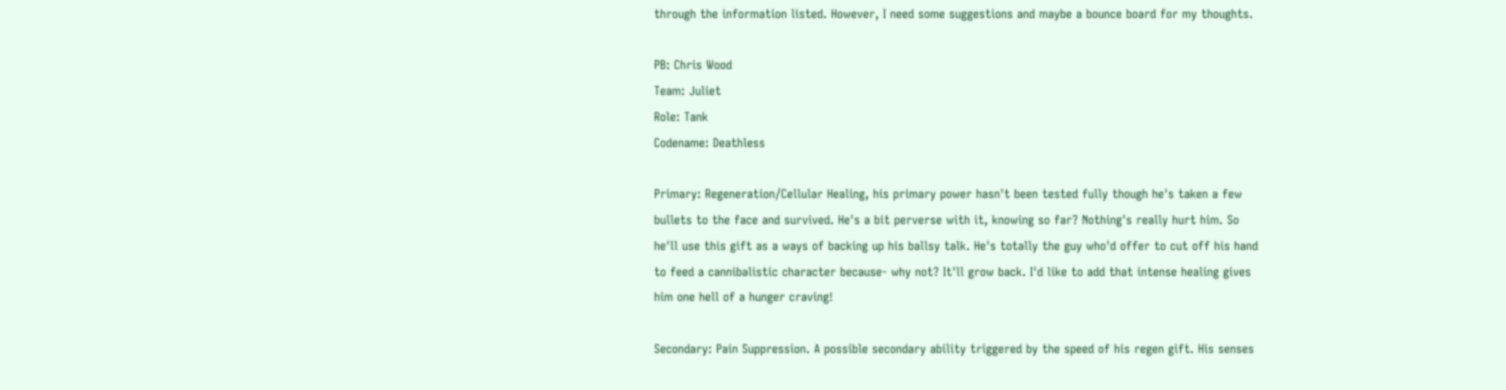through the information listed. However, I need some suggestions and maybe a bounce board for my thoughts.

PB: Chris Wood
Team: Juliet
Role: Tank
Codename: Deathless

Primary: Regeneration/Cellular Healing, his primary power hasn't been tested fully though he's taken a few bullets to the face and survived. He's a bit perverse with it, knowing so far? Nothing's really hurt him. So he'll use this gift as a ways of backing up his ballsy talk. He's totally the guy who'd offer to cut off his hand to feed a cannibalistic character because- why not? It'll grow back. I'd like to add that intense healing gives him one hell of a hunger craving!

Secondary: Pain Suppression. A possible secondary ability triggered by the speed of his regen gift. His senses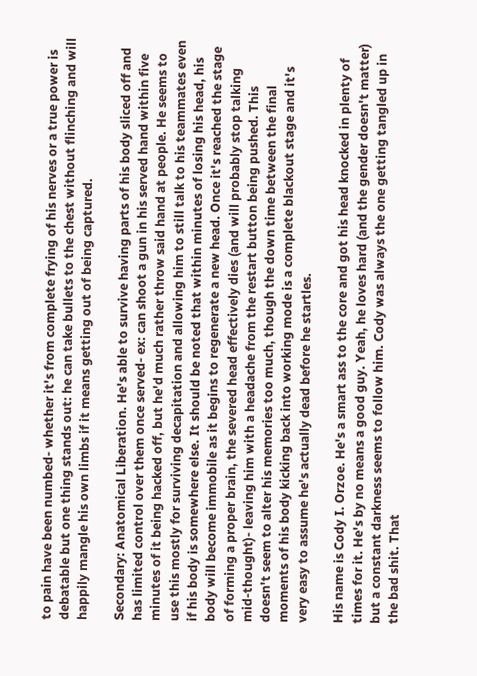to pain have been numbed- whether it's from complete frying of his nerves or a true power is debatable but one thing stands out: he can take bullets to the chest without flinching and will happily mangle his own limbs if it means getting out of being captured.

Secondary: Anatomical Liberation. He's able to survive having parts of his body sliced off and has limited control over them once served- ex: can shoot a gun in his served hand within five minutes of it being hacked off, but he'd much rather throw said hand at people. He seems to use this mostly for surviving decapitation and allowing him to still talk to his teammates even if his body is somewhere else. It should be noted that within minutes of losing his head, his body will become immobile as it begins to regenerate a new head. Once it's reached the stage of forming a proper brain, the severed head effectively dies (and will probably stop talking mid-thought)- leaving him with a headache from the restart button being pushed. This doesn't seem to alter his memories too much, though the down time between the final moments of his body kicking back into working mode is a complete blackout stage and it's very easy to assume he's actually dead before he startles.

His name is Cody I. Orzoe. He's a smart ass to the core and got his head knocked in plenty of times for it. He's by no means a good guy. Yeah, he loves hard (and the gender doesn't matter) but a constant darkness seems to follow him. Cody was always the one getting tangled up in the bad shit. That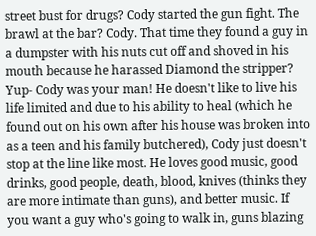street bust for drugs? Cody started the gun fight. The brawl at the bar? Cody. That time they found a guy in a dumpster with his nuts cut off and shoved in his mouth because he harassed Diamond the stripper? Yup- Cody was your man! He doesn't like to live his life limited and due to his ability to heal (which he found out on his own after his house was broken into as a teen and his family butchered), Cody just doesn't stop at the line like most. He loves good music, good drinks, good people, death, blood, knives (thinks they are more intimate than guns), and better music. If you want a guy who's going to walk in, guns blazing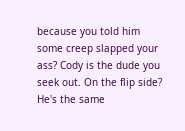because you told him some creep slapped your ass? Cody is the dude you seek out. On the flip side? He's the same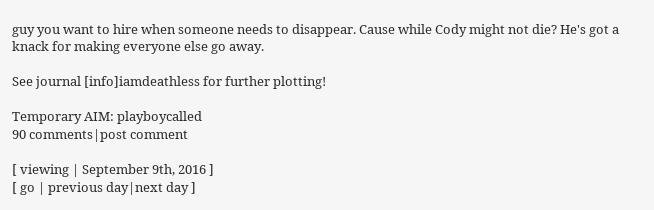guy you want to hire when someone needs to disappear. Cause while Cody might not die? He's got a knack for making everyone else go away.

See journal [info]iamdeathless for further plotting!

Temporary AIM: playboycalled
90 comments|post comment

[ viewing | September 9th, 2016 ]
[ go | previous day|next day ]